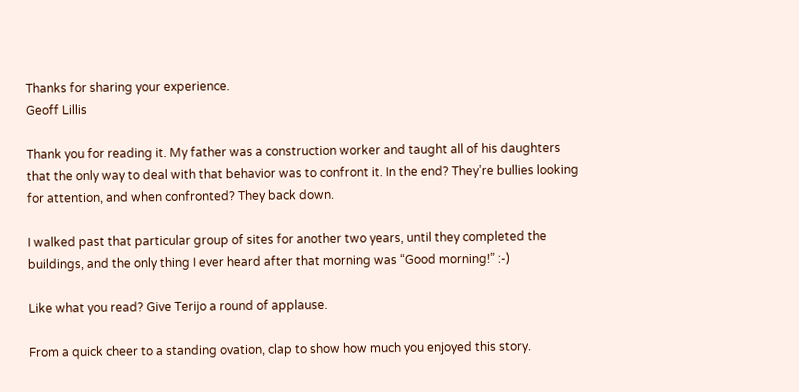Thanks for sharing your experience.
Geoff Lillis

Thank you for reading it. My father was a construction worker and taught all of his daughters that the only way to deal with that behavior was to confront it. In the end? They’re bullies looking for attention, and when confronted? They back down.

I walked past that particular group of sites for another two years, until they completed the buildings, and the only thing I ever heard after that morning was “Good morning!” :-)

Like what you read? Give Terijo a round of applause.

From a quick cheer to a standing ovation, clap to show how much you enjoyed this story.